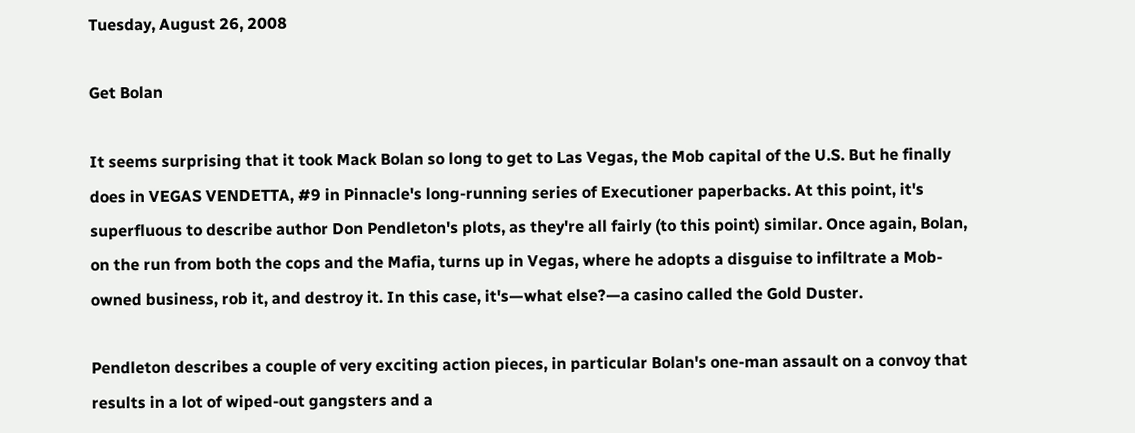Tuesday, August 26, 2008

Get Bolan

It seems surprising that it took Mack Bolan so long to get to Las Vegas, the Mob capital of the U.S. But he finally does in VEGAS VENDETTA, #9 in Pinnacle's long-running series of Executioner paperbacks. At this point, it's superfluous to describe author Don Pendleton's plots, as they're all fairly (to this point) similar. Once again, Bolan, on the run from both the cops and the Mafia, turns up in Vegas, where he adopts a disguise to infiltrate a Mob-owned business, rob it, and destroy it. In this case, it's—what else?—a casino called the Gold Duster.

Pendleton describes a couple of very exciting action pieces, in particular Bolan's one-man assault on a convoy that results in a lot of wiped-out gangsters and a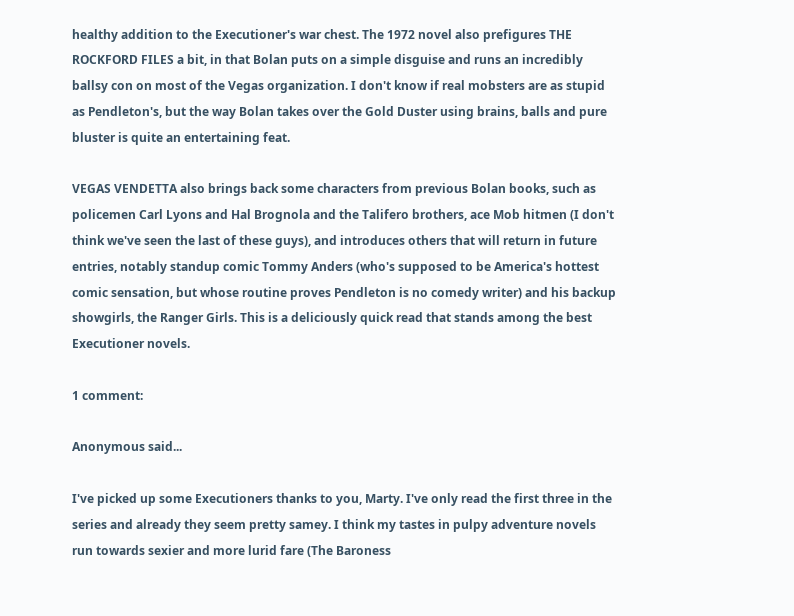healthy addition to the Executioner's war chest. The 1972 novel also prefigures THE ROCKFORD FILES a bit, in that Bolan puts on a simple disguise and runs an incredibly ballsy con on most of the Vegas organization. I don't know if real mobsters are as stupid as Pendleton's, but the way Bolan takes over the Gold Duster using brains, balls and pure bluster is quite an entertaining feat.

VEGAS VENDETTA also brings back some characters from previous Bolan books, such as policemen Carl Lyons and Hal Brognola and the Talifero brothers, ace Mob hitmen (I don't think we've seen the last of these guys), and introduces others that will return in future entries, notably standup comic Tommy Anders (who's supposed to be America's hottest comic sensation, but whose routine proves Pendleton is no comedy writer) and his backup showgirls, the Ranger Girls. This is a deliciously quick read that stands among the best Executioner novels.

1 comment:

Anonymous said...

I've picked up some Executioners thanks to you, Marty. I've only read the first three in the series and already they seem pretty samey. I think my tastes in pulpy adventure novels run towards sexier and more lurid fare (The Baroness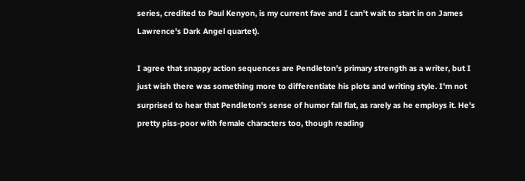series, credited to Paul Kenyon, is my current fave and I can't wait to start in on James Lawrence's Dark Angel quartet).

I agree that snappy action sequences are Pendleton's primary strength as a writer, but I just wish there was something more to differentiate his plots and writing style. I'm not surprised to hear that Pendleton's sense of humor fall flat, as rarely as he employs it. He's pretty piss-poor with female characters too, though reading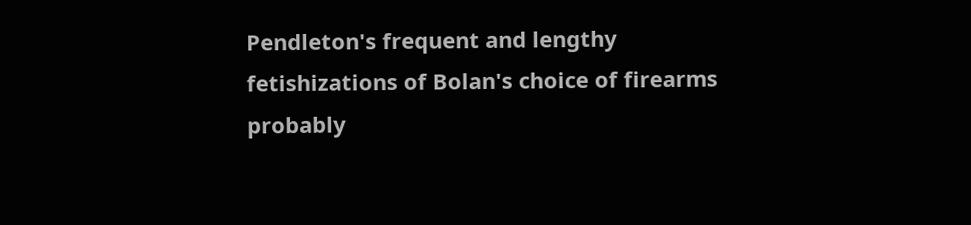Pendleton's frequent and lengthy fetishizations of Bolan's choice of firearms probably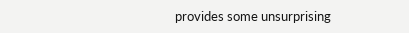provides some unsurprising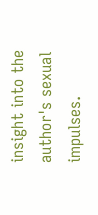insight into the author's sexual impulses.